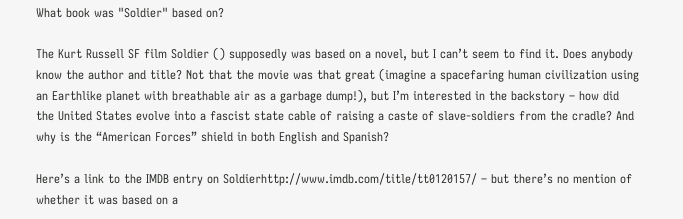What book was "Soldier" based on?

The Kurt Russell SF film Soldier () supposedly was based on a novel, but I can’t seem to find it. Does anybody know the author and title? Not that the movie was that great (imagine a spacefaring human civilization using an Earthlike planet with breathable air as a garbage dump!), but I’m interested in the backstory – how did the United States evolve into a fascist state cable of raising a caste of slave-soldiers from the cradle? And why is the “American Forces” shield in both English and Spanish?

Here’s a link to the IMDB entry on Soldierhttp://www.imdb.com/title/tt0120157/ – but there’s no mention of whether it was based on a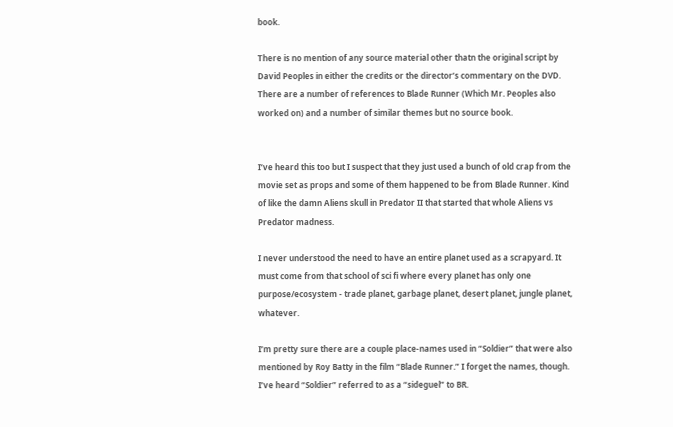book.

There is no mention of any source material other thatn the original script by David Peoples in either the credits or the director’s commentary on the DVD. There are a number of references to Blade Runner (Which Mr. Peoples also worked on) and a number of similar themes but no source book.


I’ve heard this too but I suspect that they just used a bunch of old crap from the movie set as props and some of them happened to be from Blade Runner. Kind of like the damn Aliens skull in Predator II that started that whole Aliens vs Predator madness.

I never understood the need to have an entire planet used as a scrapyard. It must come from that school of sci fi where every planet has only one purpose/ecosystem - trade planet, garbage planet, desert planet, jungle planet, whatever.

I’m pretty sure there are a couple place-names used in “Soldier” that were also mentioned by Roy Batty in the film “Blade Runner.” I forget the names, though. I’ve heard “Soldier” referred to as a “sideguel” to BR.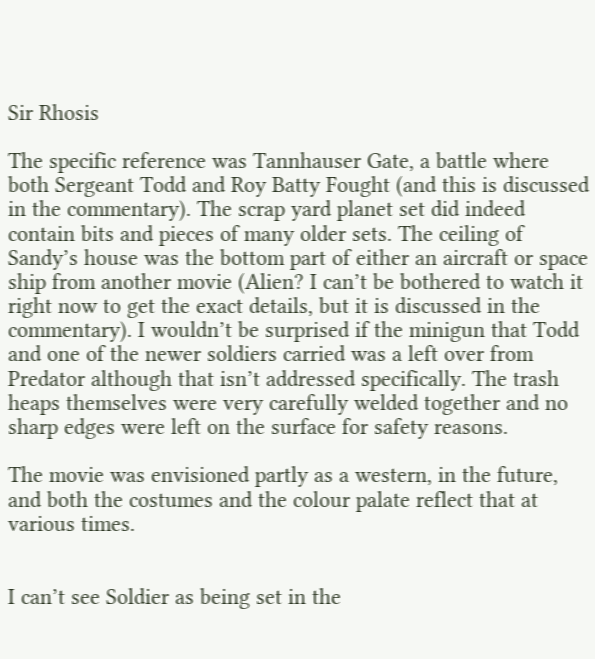Sir Rhosis

The specific reference was Tannhauser Gate, a battle where both Sergeant Todd and Roy Batty Fought (and this is discussed in the commentary). The scrap yard planet set did indeed contain bits and pieces of many older sets. The ceiling of Sandy’s house was the bottom part of either an aircraft or space ship from another movie (Alien? I can’t be bothered to watch it right now to get the exact details, but it is discussed in the commentary). I wouldn’t be surprised if the minigun that Todd and one of the newer soldiers carried was a left over from Predator although that isn’t addressed specifically. The trash heaps themselves were very carefully welded together and no sharp edges were left on the surface for safety reasons.

The movie was envisioned partly as a western, in the future, and both the costumes and the colour palate reflect that at various times.


I can’t see Soldier as being set in the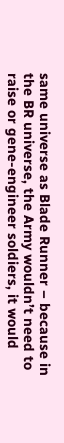same universe as Blade Runner – because in the BR universe, the Army wouldn’t need to raise or gene-engineer soldiers, it would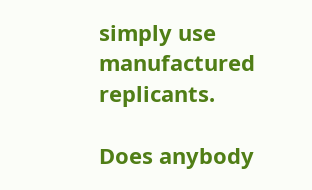simply use manufactured replicants.

Does anybody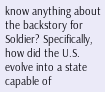know anything about the backstory for Soldier? Specifically, how did the U.S. evolve into a state capable of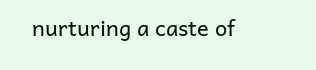nurturing a caste of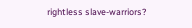rightless slave-warriors?